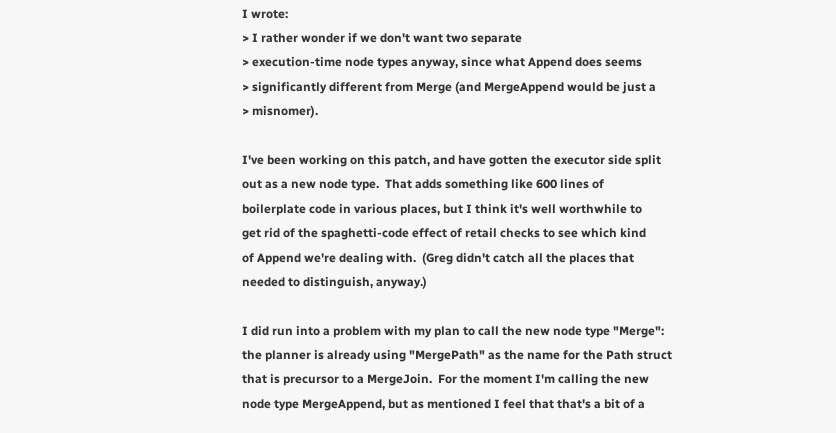I wrote:
> I rather wonder if we don't want two separate
> execution-time node types anyway, since what Append does seems
> significantly different from Merge (and MergeAppend would be just a
> misnomer).

I've been working on this patch, and have gotten the executor side split
out as a new node type.  That adds something like 600 lines of
boilerplate code in various places, but I think it's well worthwhile to
get rid of the spaghetti-code effect of retail checks to see which kind
of Append we're dealing with.  (Greg didn't catch all the places that
needed to distinguish, anyway.)

I did run into a problem with my plan to call the new node type "Merge":
the planner is already using "MergePath" as the name for the Path struct
that is precursor to a MergeJoin.  For the moment I'm calling the new
node type MergeAppend, but as mentioned I feel that that's a bit of a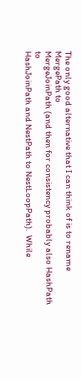The only good alternative that I can think of is to rename MergePath to
MergeJoinPath (and then for consistency probably also HashPath to
HashJoinPath and NestPath to NestLoopPath).  While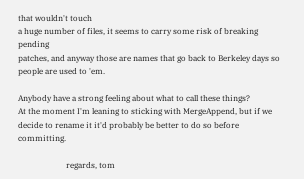that wouldn't touch
a huge number of files, it seems to carry some risk of breaking pending
patches, and anyway those are names that go back to Berkeley days so
people are used to 'em.

Anybody have a strong feeling about what to call these things?
At the moment I'm leaning to sticking with MergeAppend, but if we
decide to rename it it'd probably be better to do so before committing.

                        regards, tom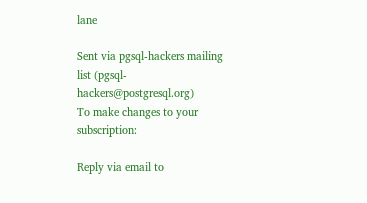lane

Sent via pgsql-hackers mailing list (pgsql-hackers@postgresql.org)
To make changes to your subscription:

Reply via email to